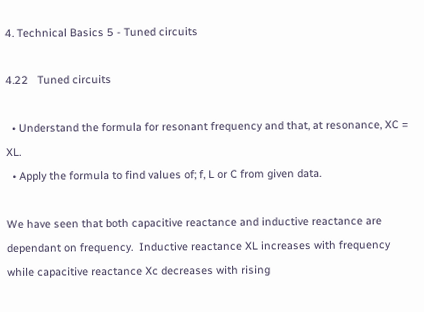4. Technical Basics 5 - Tuned circuits

4.22   Tuned circuits

  • Understand the formula for resonant frequency and that, at resonance, XC = XL.
  • Apply the formula to find values of; f, L or C from given data.

We have seen that both capacitive reactance and inductive reactance are dependant on frequency.  Inductive reactance XL increases with frequency while capacitive reactance Xc decreases with rising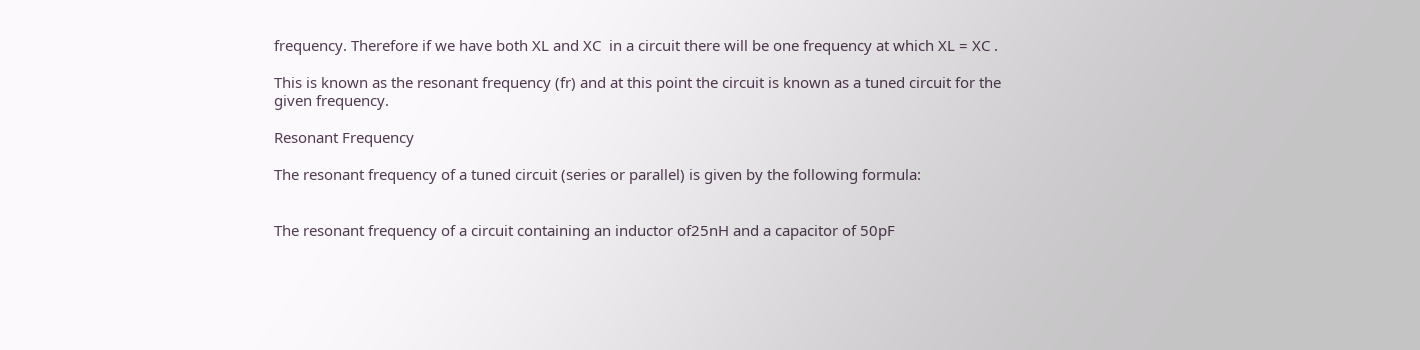frequency. Therefore if we have both XL and XC  in a circuit there will be one frequency at which XL = XC .

This is known as the resonant frequency (fr) and at this point the circuit is known as a tuned circuit for the given frequency.

Resonant Frequency

The resonant frequency of a tuned circuit (series or parallel) is given by the following formula:


The resonant frequency of a circuit containing an inductor of25nH and a capacitor of 50pF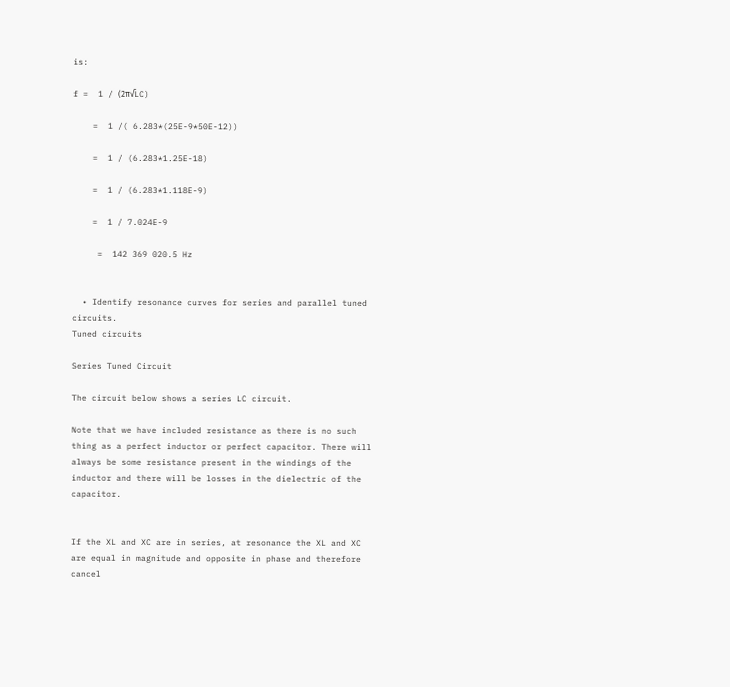is:

f =  1 / (2π√LC)

    =  1 /( 6.283*(25E-9*50E-12))

    =  1 / (6.283*1.25E-18)

    =  1 / (6.283*1.118E-9)

    =  1 / 7.024E-9

     =  142 369 020.5 Hz


  • Identify resonance curves for series and parallel tuned circuits.
Tuned circuits

Series Tuned Circuit

The circuit below shows a series LC circuit.

Note that we have included resistance as there is no such thing as a perfect inductor or perfect capacitor. There will always be some resistance present in the windings of the inductor and there will be losses in the dielectric of the capacitor.


If the XL and XC are in series, at resonance the XL and XC are equal in magnitude and opposite in phase and therefore cancel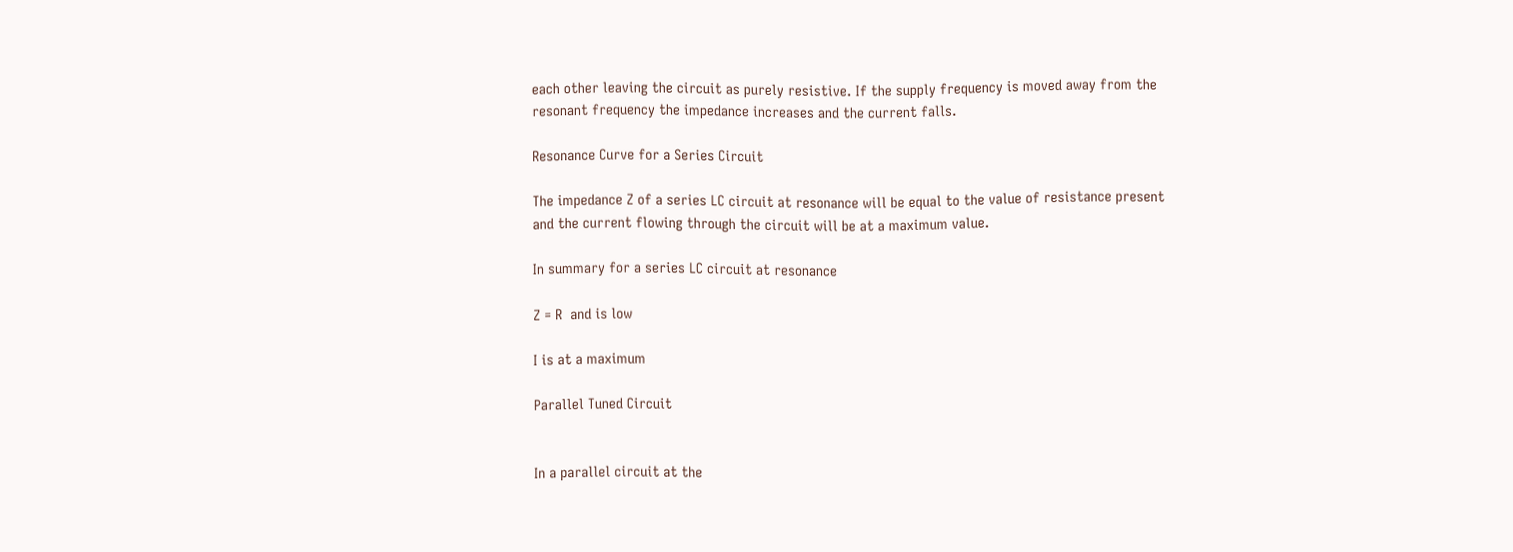each other leaving the circuit as purely resistive. If the supply frequency is moved away from the resonant frequency the impedance increases and the current falls.

Resonance Curve for a Series Circuit

The impedance Z of a series LC circuit at resonance will be equal to the value of resistance present and the current flowing through the circuit will be at a maximum value.

In summary for a series LC circuit at resonance

Z = R  and is low

I is at a maximum

Parallel Tuned Circuit


In a parallel circuit at the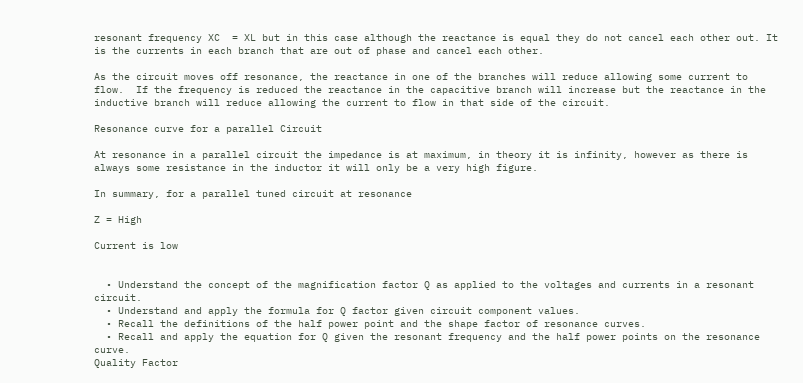resonant frequency XC  = XL but in this case although the reactance is equal they do not cancel each other out. It is the currents in each branch that are out of phase and cancel each other.

As the circuit moves off resonance, the reactance in one of the branches will reduce allowing some current to flow.  If the frequency is reduced the reactance in the capacitive branch will increase but the reactance in the inductive branch will reduce allowing the current to flow in that side of the circuit.

Resonance curve for a parallel Circuit

At resonance in a parallel circuit the impedance is at maximum, in theory it is infinity, however as there is always some resistance in the inductor it will only be a very high figure.

In summary, for a parallel tuned circuit at resonance

Z = High

Current is low


  • Understand the concept of the magnification factor Q as applied to the voltages and currents in a resonant circuit.
  • Understand and apply the formula for Q factor given circuit component values.
  • Recall the definitions of the half power point and the shape factor of resonance curves.
  • Recall and apply the equation for Q given the resonant frequency and the half power points on the resonance curve.
Quality Factor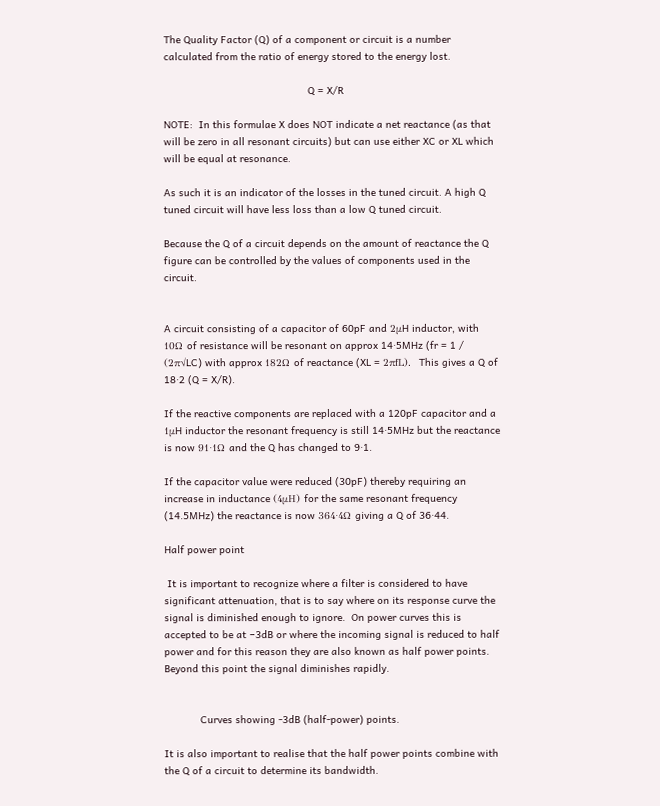The Quality Factor (Q) of a component or circuit is a number calculated from the ratio of energy stored to the energy lost.

                                                Q = X/R

NOTE:  In this formulae X does NOT indicate a net reactance (as that will be zero in all resonant circuits) but can use either XC or XL which will be equal at resonance.

As such it is an indicator of the losses in the tuned circuit. A high Q tuned circuit will have less loss than a low Q tuned circuit.

Because the Q of a circuit depends on the amount of reactance the Q figure can be controlled by the values of components used in the circuit.


A circuit consisting of a capacitor of 60pF and 2μH inductor, with 10Ω of resistance will be resonant on approx 14∙5MHz (fr = 1 / (2π√LC) with approx 182Ω of reactance (XL = 2πfL).  This gives a Q of  18∙2 (Q = X/R).

If the reactive components are replaced with a 120pF capacitor and a 1μH inductor the resonant frequency is still 14∙5MHz but the reactance is now 91∙1Ω and the Q has changed to 9∙1.

If the capacitor value were reduced (30pF) thereby requiring an increase in inductance (4μH) for the same resonant frequency (14.5MHz) the reactance is now 364∙4Ω giving a Q of 36∙44.

Half power point

 It is important to recognize where a filter is considered to have significant attenuation, that is to say where on its response curve the signal is diminished enough to ignore.  On power curves this is accepted to be at −3dB or where the incoming signal is reduced to half power and for this reason they are also known as half power points.  Beyond this point the signal diminishes rapidly.


            Curves showing -3dB (half-power) points.

It is also important to realise that the half power points combine with the Q of a circuit to determine its bandwidth.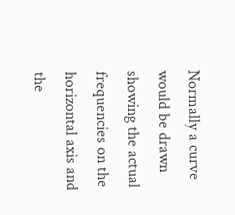Normally a curve would be drawn showing the actual frequencies on the horizontal axis and the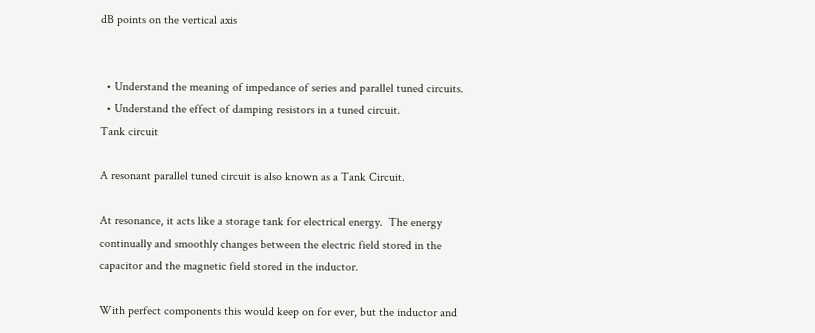dB points on the vertical axis


  • Understand the meaning of impedance of series and parallel tuned circuits.
  • Understand the effect of damping resistors in a tuned circuit.
Tank circuit

A resonant parallel tuned circuit is also known as a Tank Circuit.

At resonance, it acts like a storage tank for electrical energy.  The energy continually and smoothly changes between the electric field stored in the capacitor and the magnetic field stored in the inductor.

With perfect components this would keep on for ever, but the inductor and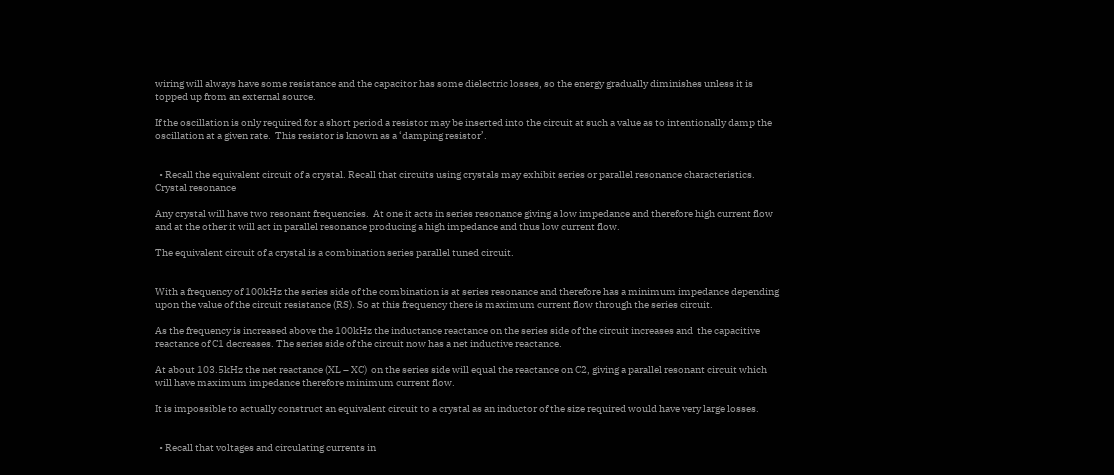wiring will always have some resistance and the capacitor has some dielectric losses, so the energy gradually diminishes unless it is topped up from an external source.

If the oscillation is only required for a short period a resistor may be inserted into the circuit at such a value as to intentionally damp the oscillation at a given rate.  This resistor is known as a ‘damping resistor’.


  • Recall the equivalent circuit of a crystal. Recall that circuits using crystals may exhibit series or parallel resonance characteristics.
Crystal resonance

Any crystal will have two resonant frequencies.  At one it acts in series resonance giving a low impedance and therefore high current flow and at the other it will act in parallel resonance producing a high impedance and thus low current flow.

The equivalent circuit of a crystal is a combination series parallel tuned circuit.


With a frequency of 100kHz the series side of the combination is at series resonance and therefore has a minimum impedance depending upon the value of the circuit resistance (RS). So at this frequency there is maximum current flow through the series circuit.

As the frequency is increased above the 100kHz the inductance reactance on the series side of the circuit increases and  the capacitive reactance of C1 decreases. The series side of the circuit now has a net inductive reactance.

At about 103.5kHz the net reactance (XL – XC)  on the series side will equal the reactance on C2, giving a parallel resonant circuit which will have maximum impedance therefore minimum current flow.

It is impossible to actually construct an equivalent circuit to a crystal as an inductor of the size required would have very large losses.


  • Recall that voltages and circulating currents in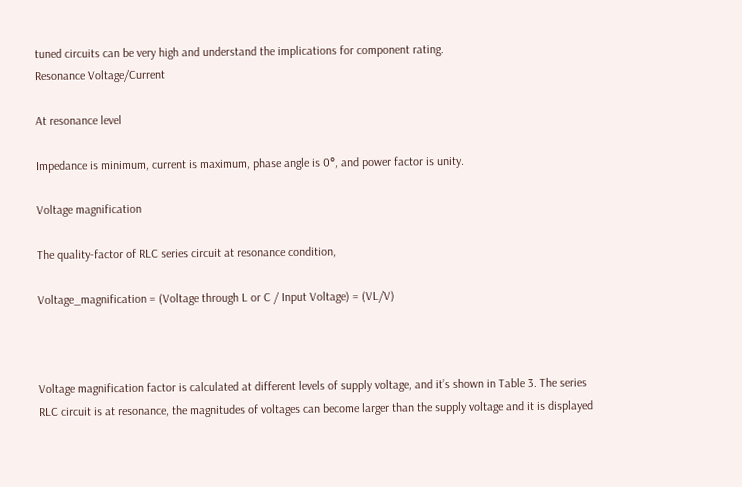tuned circuits can be very high and understand the implications for component rating.
Resonance Voltage/Current

At resonance level

Impedance is minimum, current is maximum, phase angle is 0°, and power factor is unity.

Voltage magnification

The quality-factor of RLC series circuit at resonance condition,

Voltage_magnification = (Voltage through L or C / Input Voltage) = (VL/V)



Voltage magnification factor is calculated at different levels of supply voltage, and it’s shown in Table 3. The series RLC circuit is at resonance, the magnitudes of voltages can become larger than the supply voltage and it is displayed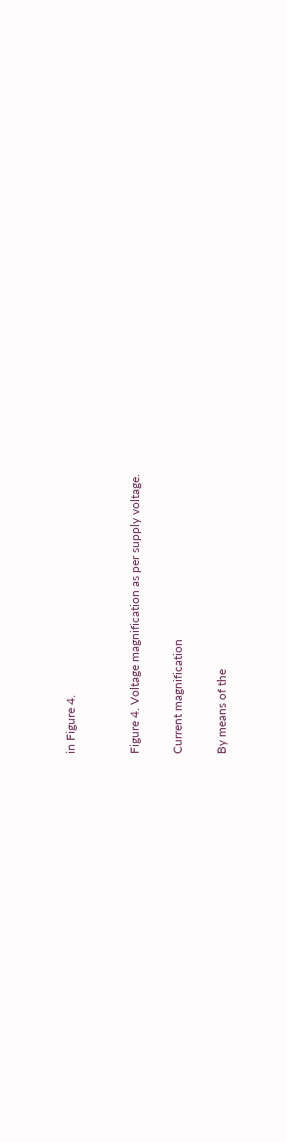in Figure 4.


Figure 4. Voltage magnification as per supply voltage.

Current magnification

By means of the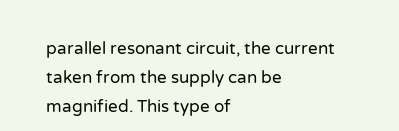parallel resonant circuit, the current taken from the supply can be magnified. This type of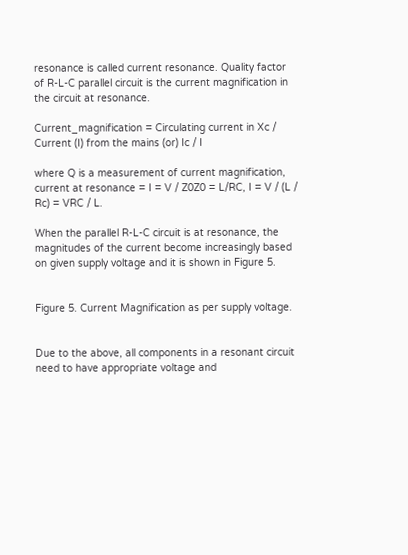resonance is called current resonance. Quality factor of R-L-C parallel circuit is the current magnification in the circuit at resonance.

Current_magnification = Circulating current in Xc / Current (I) from the mains (or) Ic / I

where Q is a measurement of current magnification, current at resonance = I = V / Z0Z0 = L/RC, I = V / (L / Rc) = VRC / L.

When the parallel R-L-C circuit is at resonance, the magnitudes of the current become increasingly based on given supply voltage and it is shown in Figure 5.


Figure 5. Current Magnification as per supply voltage.


Due to the above, all components in a resonant circuit need to have appropriate voltage and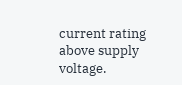current rating above supply voltage.